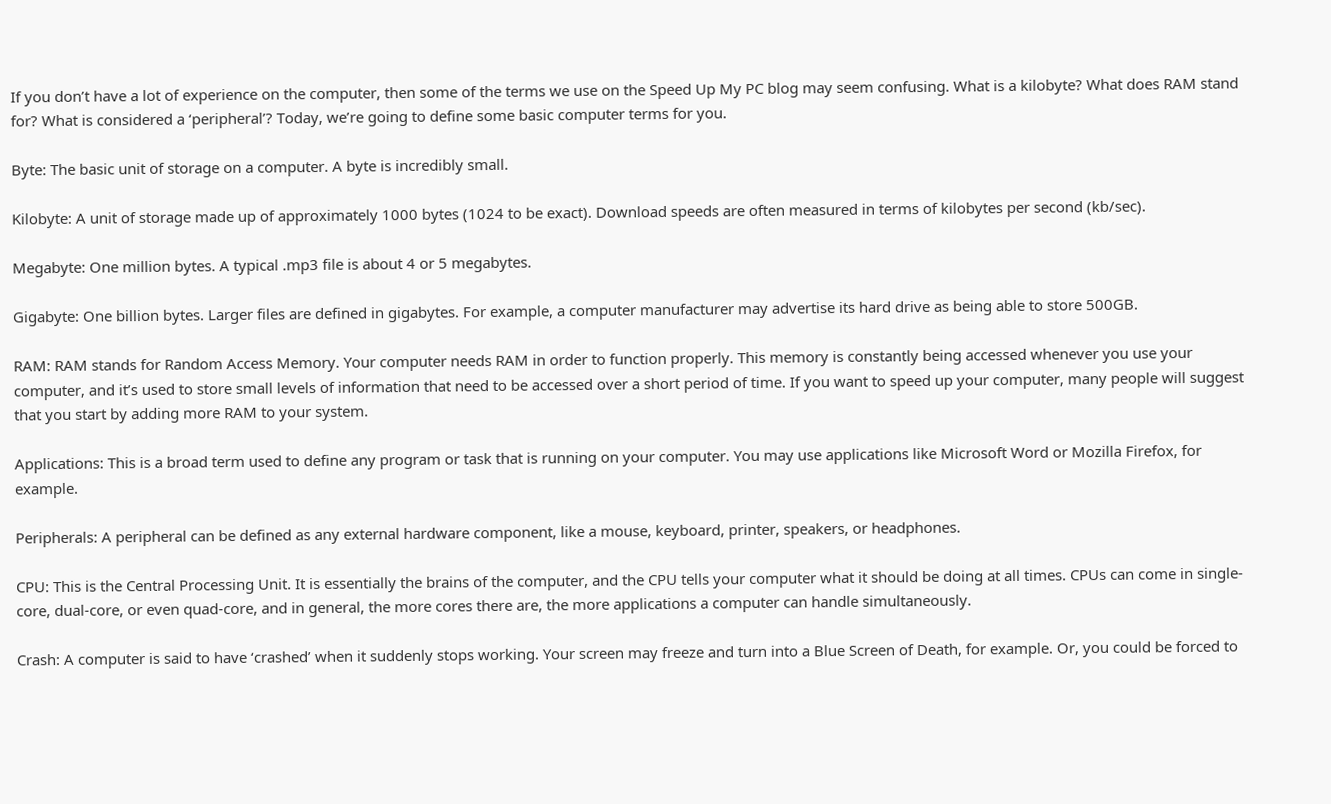If you don’t have a lot of experience on the computer, then some of the terms we use on the Speed Up My PC blog may seem confusing. What is a kilobyte? What does RAM stand for? What is considered a ‘peripheral’? Today, we’re going to define some basic computer terms for you.

Byte: The basic unit of storage on a computer. A byte is incredibly small.

Kilobyte: A unit of storage made up of approximately 1000 bytes (1024 to be exact). Download speeds are often measured in terms of kilobytes per second (kb/sec).

Megabyte: One million bytes. A typical .mp3 file is about 4 or 5 megabytes.

Gigabyte: One billion bytes. Larger files are defined in gigabytes. For example, a computer manufacturer may advertise its hard drive as being able to store 500GB.

RAM: RAM stands for Random Access Memory. Your computer needs RAM in order to function properly. This memory is constantly being accessed whenever you use your computer, and it’s used to store small levels of information that need to be accessed over a short period of time. If you want to speed up your computer, many people will suggest that you start by adding more RAM to your system.

Applications: This is a broad term used to define any program or task that is running on your computer. You may use applications like Microsoft Word or Mozilla Firefox, for example.

Peripherals: A peripheral can be defined as any external hardware component, like a mouse, keyboard, printer, speakers, or headphones.

CPU: This is the Central Processing Unit. It is essentially the brains of the computer, and the CPU tells your computer what it should be doing at all times. CPUs can come in single-core, dual-core, or even quad-core, and in general, the more cores there are, the more applications a computer can handle simultaneously.

Crash: A computer is said to have ‘crashed’ when it suddenly stops working. Your screen may freeze and turn into a Blue Screen of Death, for example. Or, you could be forced to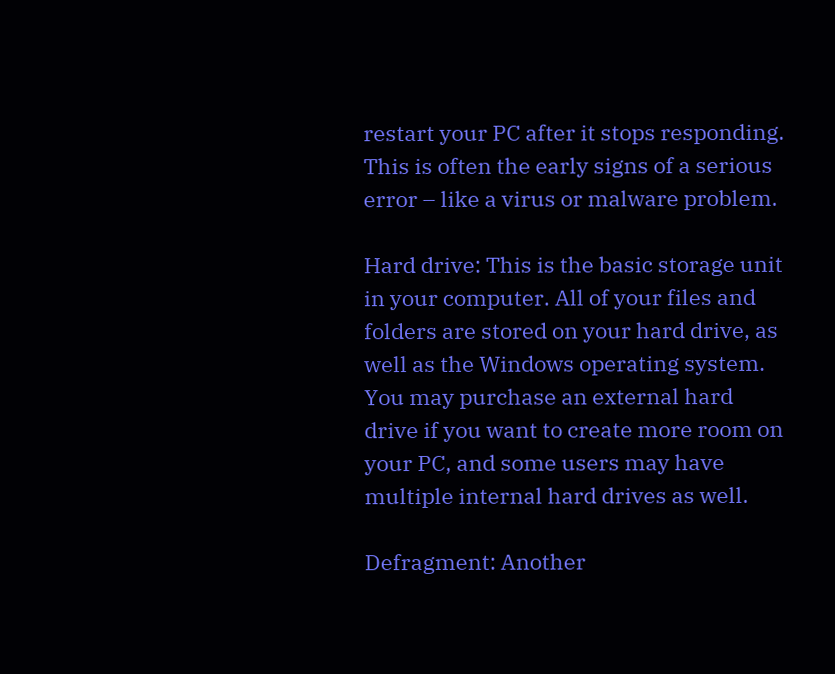restart your PC after it stops responding. This is often the early signs of a serious error – like a virus or malware problem.

Hard drive: This is the basic storage unit in your computer. All of your files and folders are stored on your hard drive, as well as the Windows operating system. You may purchase an external hard drive if you want to create more room on your PC, and some users may have multiple internal hard drives as well.

Defragment: Another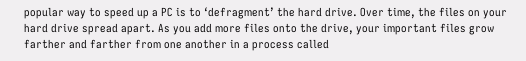popular way to speed up a PC is to ‘defragment’ the hard drive. Over time, the files on your hard drive spread apart. As you add more files onto the drive, your important files grow farther and farther from one another in a process called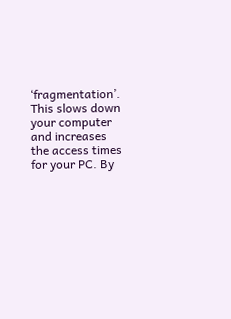‘fragmentation’. This slows down your computer and increases the access times for your PC. By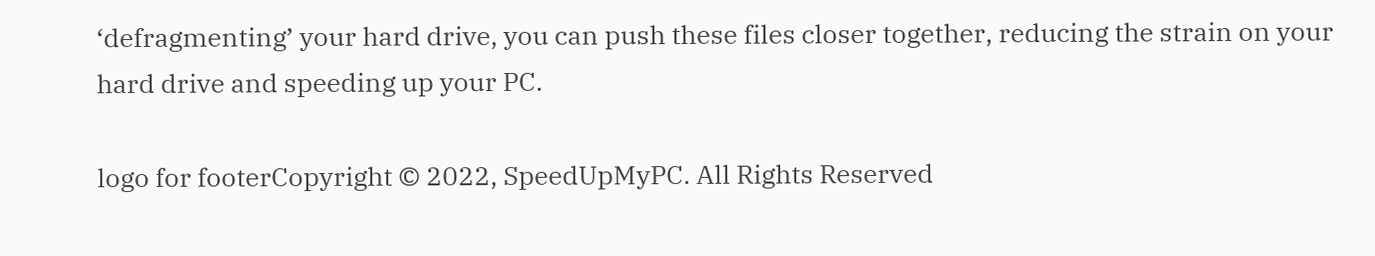‘defragmenting’ your hard drive, you can push these files closer together, reducing the strain on your hard drive and speeding up your PC.

logo for footerCopyright © 2022, SpeedUpMyPC. All Rights Reserved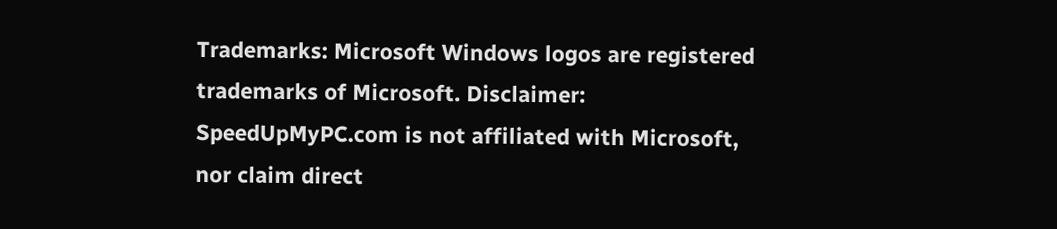Trademarks: Microsoft Windows logos are registered trademarks of Microsoft. Disclaimer: SpeedUpMyPC.com is not affiliated with Microsoft, nor claim direct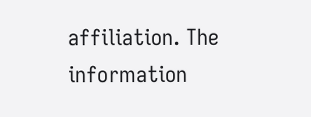affiliation. The information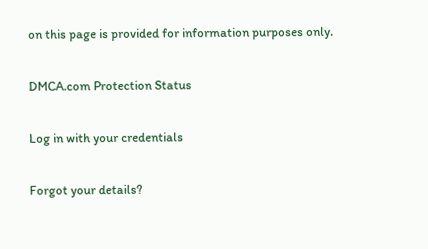on this page is provided for information purposes only.

DMCA.com Protection Status

Log in with your credentials

Forgot your details?